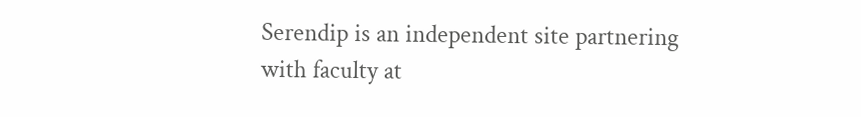Serendip is an independent site partnering with faculty at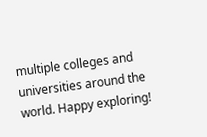multiple colleges and universities around the world. Happy exploring!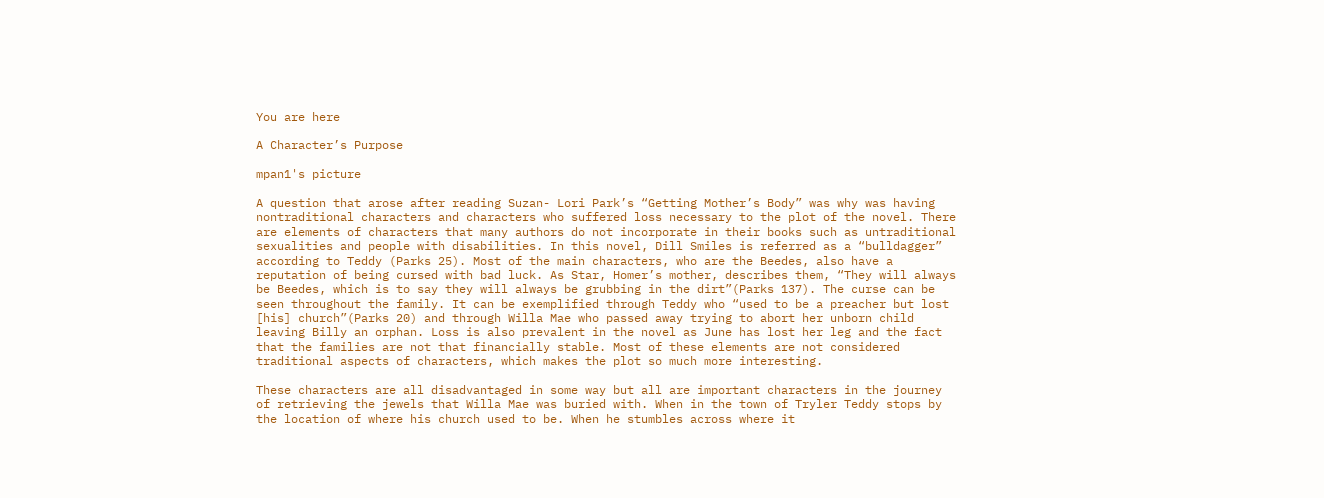You are here

A Character’s Purpose

mpan1's picture

A question that arose after reading Suzan- Lori Park’s “Getting Mother’s Body” was why was having nontraditional characters and characters who suffered loss necessary to the plot of the novel. There are elements of characters that many authors do not incorporate in their books such as untraditional sexualities and people with disabilities. In this novel, Dill Smiles is referred as a “bulldagger” according to Teddy (Parks 25). Most of the main characters, who are the Beedes, also have a reputation of being cursed with bad luck. As Star, Homer’s mother, describes them, “They will always be Beedes, which is to say they will always be grubbing in the dirt”(Parks 137). The curse can be seen throughout the family. It can be exemplified through Teddy who “used to be a preacher but lost [his] church”(Parks 20) and through Willa Mae who passed away trying to abort her unborn child leaving Billy an orphan. Loss is also prevalent in the novel as June has lost her leg and the fact that the families are not that financially stable. Most of these elements are not considered traditional aspects of characters, which makes the plot so much more interesting.

These characters are all disadvantaged in some way but all are important characters in the journey of retrieving the jewels that Willa Mae was buried with. When in the town of Tryler Teddy stops by the location of where his church used to be. When he stumbles across where it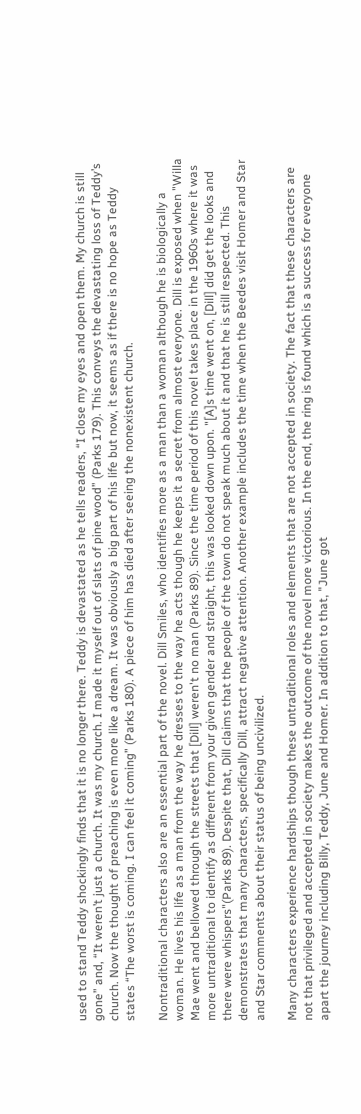used to stand Teddy shockingly finds that it is no longer there. Teddy is devastated as he tells readers, “I close my eyes and open them. My church is still gone” and, “It weren’t just a church. It was my church. I made it myself out of slats of pine wood” (Parks 179). This conveys the devastating loss of Teddy’s church. Now the thought of preaching is even more like a dream. It was obviously a big part of his life but now, it seems as if there is no hope as Teddy states “The worst is coming. I can feel it coming” (Parks 180). A piece of him has died after seeing the nonexistent church.

Nontraditional characters also are an essential part of the novel. Dill Smiles, who identifies more as a man than a woman although he is biologically a woman. He lives his life as a man from the way he dresses to the way he acts though he keeps it a secret from almost everyone. Dill is exposed when "Willa Mae went and bellowed through the streets that [Dill] weren't no man (Parks 89). Since the time period of this novel takes place in the 1960s where it was more untraditional to identify as different from your given gender and straight, this was looked down upon. "[A]s time went on, [Dill] did get the looks and there were whispers"(Parks 89). Despite that, Dill claims that the people of the town do not speak much about it and that he is still respected. This demonstrates that many characters, specifically Dill, attract negative attention. Another example includes the time when the Beedes visit Homer and Star and Star comments about their status of being uncivilized.

Many characters experience hardships though these untraditional roles and elements that are not accepted in society. The fact that these characters are not that privileged and accepted in society makes the outcome of the novel more victorious. In the end, the ring is found which is a success for everyone apart the journey including Billy, Teddy, June and Homer. In addition to that, "June got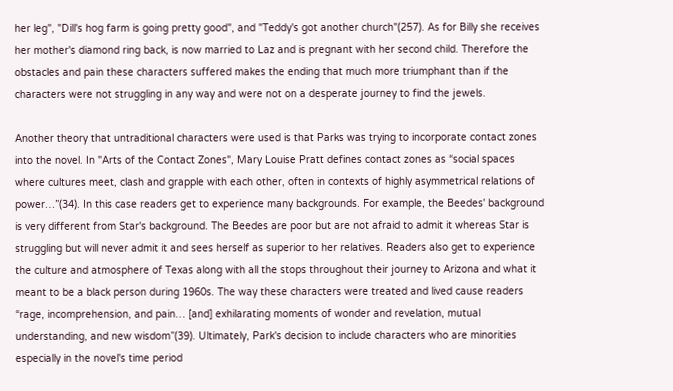her leg", "Dill's hog farm is going pretty good", and "Teddy's got another church"(257). As for Billy she receives her mother's diamond ring back, is now married to Laz and is pregnant with her second child. Therefore the obstacles and pain these characters suffered makes the ending that much more triumphant than if the characters were not struggling in any way and were not on a desperate journey to find the jewels.

Another theory that untraditional characters were used is that Parks was trying to incorporate contact zones into the novel. In "Arts of the Contact Zones", Mary Louise Pratt defines contact zones as “social spaces where cultures meet, clash and grapple with each other, often in contexts of highly asymmetrical relations of power…”(34). In this case readers get to experience many backgrounds. For example, the Beedes' background is very different from Star's background. The Beedes are poor but are not afraid to admit it whereas Star is struggling but will never admit it and sees herself as superior to her relatives. Readers also get to experience the culture and atmosphere of Texas along with all the stops throughout their journey to Arizona and what it meant to be a black person during 1960s. The way these characters were treated and lived cause readers “rage, incomprehension, and pain… [and] exhilarating moments of wonder and revelation, mutual understanding, and new wisdom”(39). Ultimately, Park's decision to include characters who are minorities especially in the novel's time period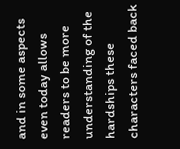and in some aspects even today allows readers to be more understanding of the hardships these characters faced back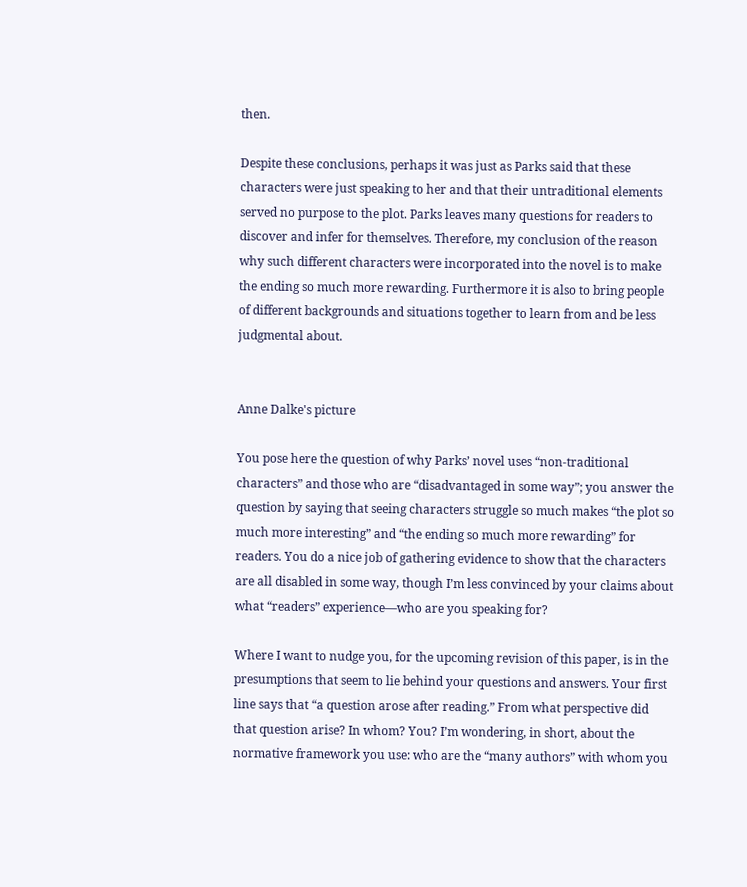then.

Despite these conclusions, perhaps it was just as Parks said that these characters were just speaking to her and that their untraditional elements served no purpose to the plot. Parks leaves many questions for readers to discover and infer for themselves. Therefore, my conclusion of the reason why such different characters were incorporated into the novel is to make the ending so much more rewarding. Furthermore it is also to bring people of different backgrounds and situations together to learn from and be less judgmental about.


Anne Dalke's picture

You pose here the question of why Parks’ novel uses “non-traditional characters” and those who are “disadvantaged in some way”; you answer the question by saying that seeing characters struggle so much makes “the plot so much more interesting” and “the ending so much more rewarding” for readers. You do a nice job of gathering evidence to show that the characters are all disabled in some way, though I’m less convinced by your claims about what “readers” experience—who are you speaking for?

Where I want to nudge you, for the upcoming revision of this paper, is in the presumptions that seem to lie behind your questions and answers. Your first line says that “a question arose after reading.” From what perspective did that question arise? In whom? You? I’m wondering, in short, about the normative framework you use: who are the “many authors” with whom you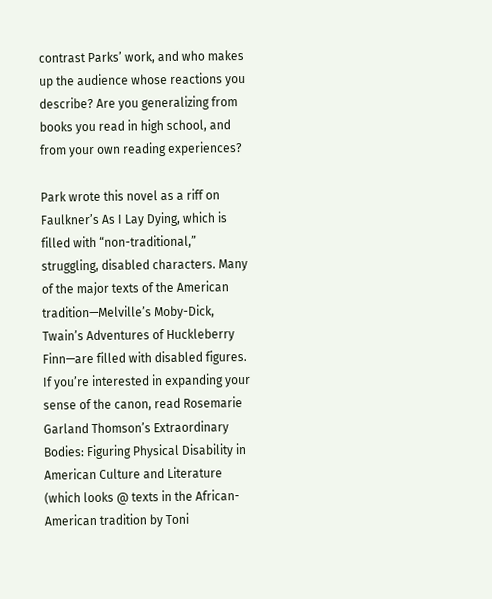contrast Parks’ work, and who makes up the audience whose reactions you describe? Are you generalizing from books you read in high school, and from your own reading experiences?

Park wrote this novel as a riff on Faulkner’s As I Lay Dying, which is filled with “non-traditional,” struggling, disabled characters. Many of the major texts of the American tradition—Melville’s Moby-Dick, Twain’s Adventures of Huckleberry Finn—are filled with disabled figures. If you’re interested in expanding your sense of the canon, read Rosemarie Garland Thomson’s Extraordinary Bodies: Figuring Physical Disability in American Culture and Literature (which looks @ texts in the African-American tradition by Toni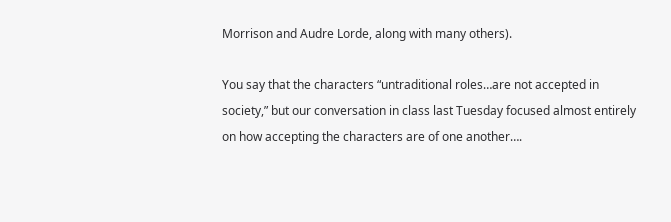Morrison and Audre Lorde, along with many others).

You say that the characters “untraditional roles…are not accepted in society,” but our conversation in class last Tuesday focused almost entirely on how accepting the characters are of one another….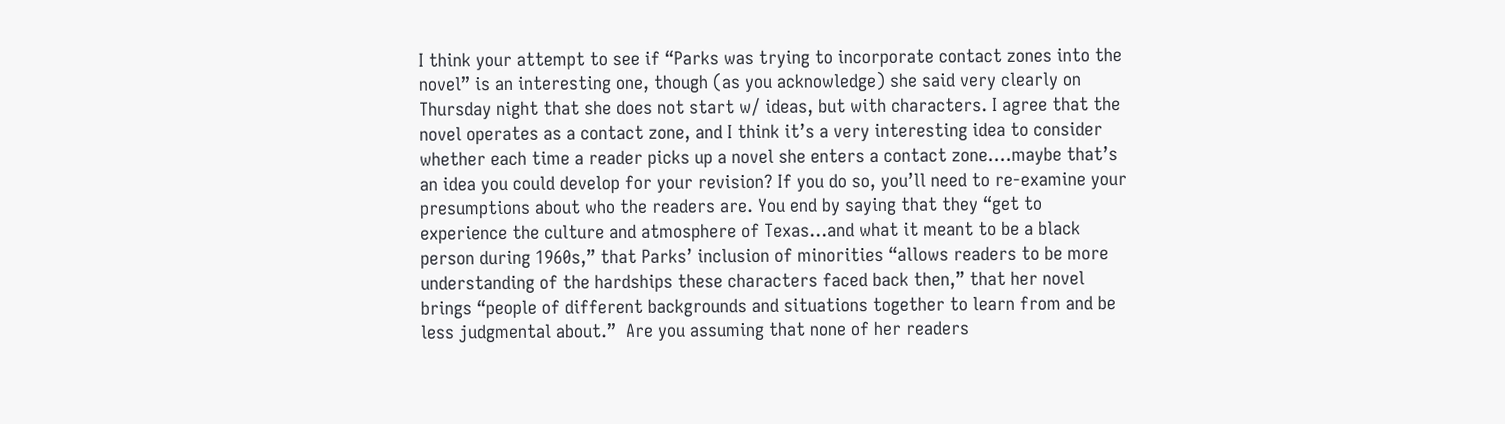I think your attempt to see if “Parks was trying to incorporate contact zones into the novel” is an interesting one, though (as you acknowledge) she said very clearly on Thursday night that she does not start w/ ideas, but with characters. I agree that the novel operates as a contact zone, and I think it’s a very interesting idea to consider whether each time a reader picks up a novel she enters a contact zone….maybe that’s an idea you could develop for your revision? If you do so, you’ll need to re-examine your presumptions about who the readers are. You end by saying that they “get to experience the culture and atmosphere of Texas…and what it meant to be a black person during 1960s,” that Parks’ inclusion of minorities “allows readers to be more understanding of the hardships these characters faced back then,” that her novel brings “people of different backgrounds and situations together to learn from and be less judgmental about.”  Are you assuming that none of her readers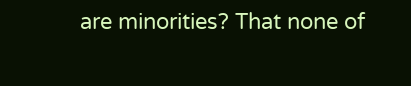are minorities? That none of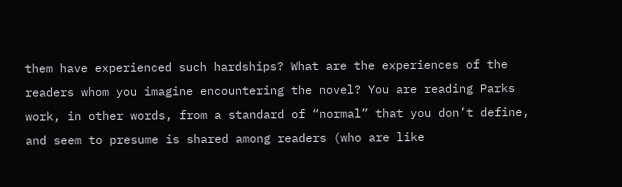them have experienced such hardships? What are the experiences of the readers whom you imagine encountering the novel? You are reading Parks work, in other words, from a standard of “normal” that you don’t define, and seem to presume is shared among readers (who are like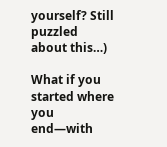yourself? Still puzzled about this…)

What if you started where you end—with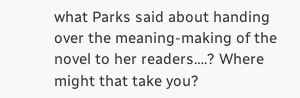what Parks said about handing over the meaning-making of the novel to her readers….? Where might that take you?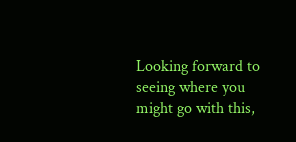Looking forward to seeing where you might go with this,